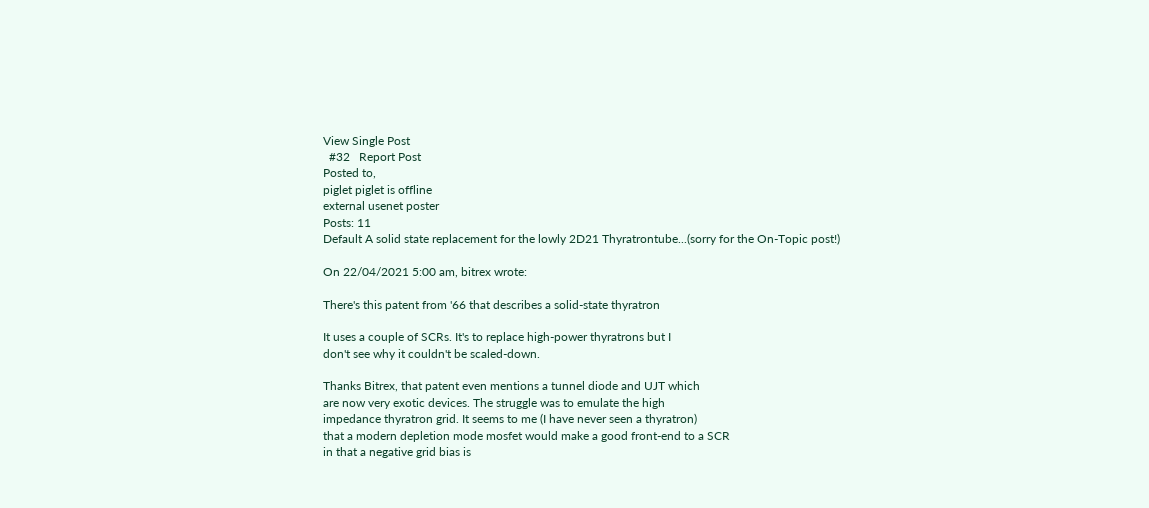View Single Post
  #32   Report Post
Posted to,
piglet piglet is offline
external usenet poster
Posts: 11
Default A solid state replacement for the lowly 2D21 Thyratrontube...(sorry for the On-Topic post!)

On 22/04/2021 5:00 am, bitrex wrote:

There's this patent from '66 that describes a solid-state thyratron

It uses a couple of SCRs. It's to replace high-power thyratrons but I
don't see why it couldn't be scaled-down.

Thanks Bitrex, that patent even mentions a tunnel diode and UJT which
are now very exotic devices. The struggle was to emulate the high
impedance thyratron grid. It seems to me (I have never seen a thyratron)
that a modern depletion mode mosfet would make a good front-end to a SCR
in that a negative grid bias is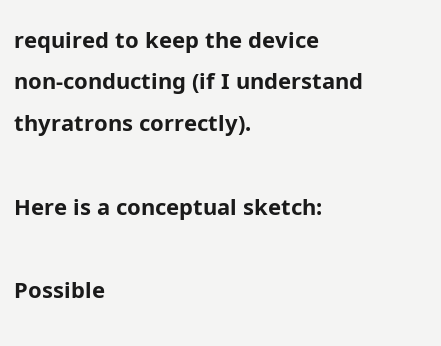required to keep the device
non-conducting (if I understand thyratrons correctly).

Here is a conceptual sketch:

Possible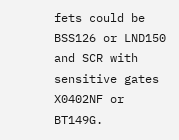fets could be BSS126 or LND150 and SCR with sensitive gates
X0402NF or BT149G.